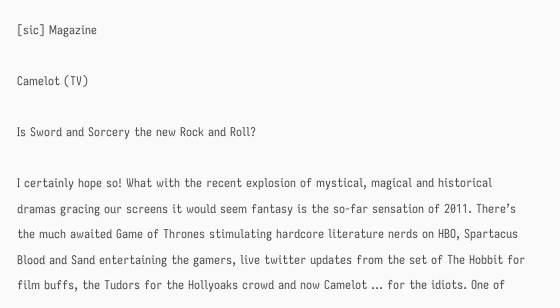[sic] Magazine

Camelot (TV)

Is Sword and Sorcery the new Rock and Roll?

I certainly hope so! What with the recent explosion of mystical, magical and historical dramas gracing our screens it would seem fantasy is the so-far sensation of 2011. There’s the much awaited Game of Thrones stimulating hardcore literature nerds on HBO, Spartacus Blood and Sand entertaining the gamers, live twitter updates from the set of The Hobbit for film buffs, the Tudors for the Hollyoaks crowd and now Camelot … for the idiots. One of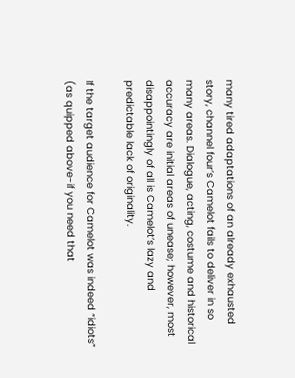many tired adaptations of an already exhausted story, channel four’s Camelot fails to deliver in so many areas. Dialogue, acting, costume and historical accuracy are initial areas of unease; however, most disappointingly of all is Camelot’s lazy and predictable lack of originality.

If the target audience for Camelot was indeed “idiots” (as quipped above-if you need that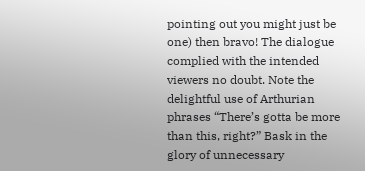pointing out you might just be one) then bravo! The dialogue complied with the intended viewers no doubt. Note the delightful use of Arthurian phrases “There’s gotta be more than this, right?” Bask in the glory of unnecessary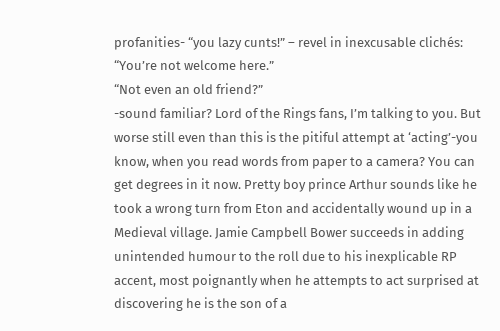profanities- “you lazy cunts!” – revel in inexcusable clichés:
“You’re not welcome here.”
“Not even an old friend?”
-sound familiar? Lord of the Rings fans, I’m talking to you. But worse still even than this is the pitiful attempt at ‘acting’-you know, when you read words from paper to a camera? You can get degrees in it now. Pretty boy prince Arthur sounds like he took a wrong turn from Eton and accidentally wound up in a Medieval village. Jamie Campbell Bower succeeds in adding unintended humour to the roll due to his inexplicable RP accent, most poignantly when he attempts to act surprised at discovering he is the son of a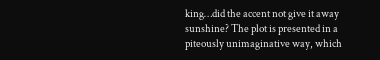king…did the accent not give it away sunshine? The plot is presented in a piteously unimaginative way, which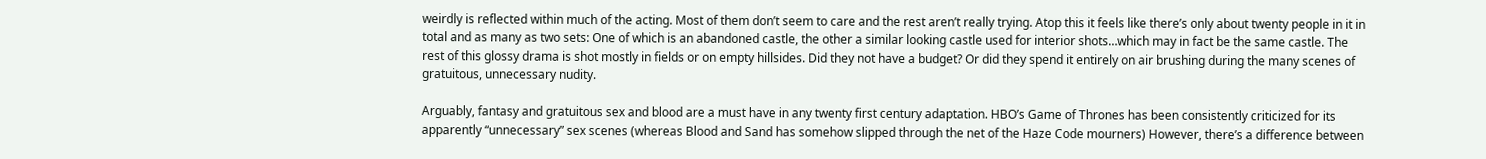weirdly is reflected within much of the acting. Most of them don’t seem to care and the rest aren’t really trying. Atop this it feels like there’s only about twenty people in it in total and as many as two sets: One of which is an abandoned castle, the other a similar looking castle used for interior shots…which may in fact be the same castle. The rest of this glossy drama is shot mostly in fields or on empty hillsides. Did they not have a budget? Or did they spend it entirely on air brushing during the many scenes of gratuitous, unnecessary nudity.

Arguably, fantasy and gratuitous sex and blood are a must have in any twenty first century adaptation. HBO’s Game of Thrones has been consistently criticized for its apparently “unnecessary” sex scenes (whereas Blood and Sand has somehow slipped through the net of the Haze Code mourners) However, there’s a difference between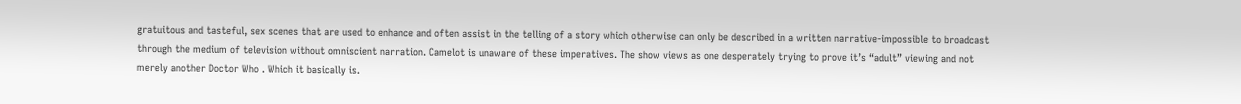gratuitous and tasteful, sex scenes that are used to enhance and often assist in the telling of a story which otherwise can only be described in a written narrative-impossible to broadcast through the medium of television without omniscient narration. Camelot is unaware of these imperatives. The show views as one desperately trying to prove it’s “adult” viewing and not merely another Doctor Who . Which it basically is.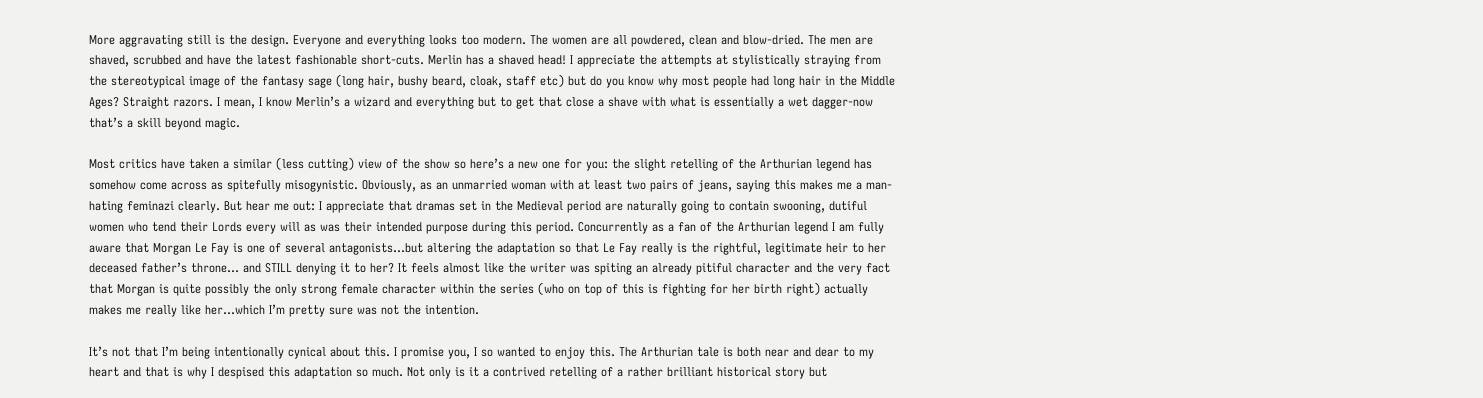More aggravating still is the design. Everyone and everything looks too modern. The women are all powdered, clean and blow-dried. The men are shaved, scrubbed and have the latest fashionable short-cuts. Merlin has a shaved head! I appreciate the attempts at stylistically straying from the stereotypical image of the fantasy sage (long hair, bushy beard, cloak, staff etc) but do you know why most people had long hair in the Middle Ages? Straight razors. I mean, I know Merlin’s a wizard and everything but to get that close a shave with what is essentially a wet dagger-now that’s a skill beyond magic.

Most critics have taken a similar (less cutting) view of the show so here’s a new one for you: the slight retelling of the Arthurian legend has somehow come across as spitefully misogynistic. Obviously, as an unmarried woman with at least two pairs of jeans, saying this makes me a man-hating feminazi clearly. But hear me out: I appreciate that dramas set in the Medieval period are naturally going to contain swooning, dutiful women who tend their Lords every will as was their intended purpose during this period. Concurrently as a fan of the Arthurian legend I am fully aware that Morgan Le Fay is one of several antagonists…but altering the adaptation so that Le Fay really is the rightful, legitimate heir to her deceased father’s throne… and STILL denying it to her? It feels almost like the writer was spiting an already pitiful character and the very fact that Morgan is quite possibly the only strong female character within the series (who on top of this is fighting for her birth right) actually makes me really like her…which I’m pretty sure was not the intention.

It’s not that I’m being intentionally cynical about this. I promise you, I so wanted to enjoy this. The Arthurian tale is both near and dear to my heart and that is why I despised this adaptation so much. Not only is it a contrived retelling of a rather brilliant historical story but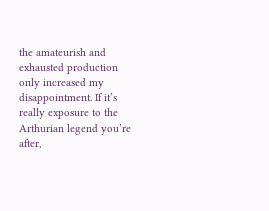the amateurish and exhausted production only increased my disappointment. If it’s really exposure to the Arthurian legend you’re after,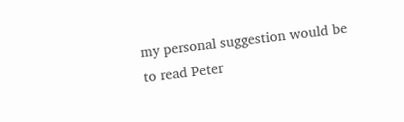my personal suggestion would be to read Peter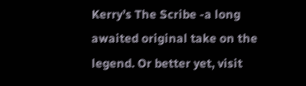Kerry’s The Scribe -a long awaited original take on the legend. Or better yet, visit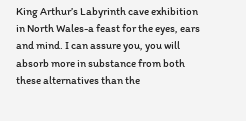King Arthur’s Labyrinth cave exhibition in North Wales-a feast for the eyes, ears and mind. I can assure you, you will absorb more in substance from both these alternatives than the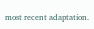most recent adaptation.